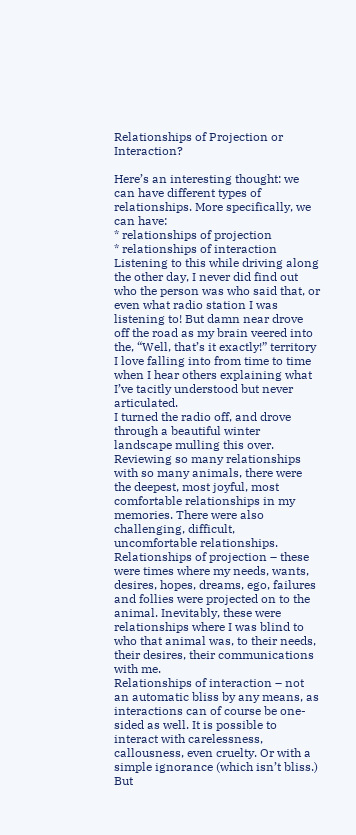Relationships of Projection or Interaction?

Here’s an interesting thought: we can have different types of relationships. More specifically, we can have:
* relationships of projection
* relationships of interaction
Listening to this while driving along the other day, I never did find out who the person was who said that, or even what radio station I was listening to! But damn near drove off the road as my brain veered into the, “Well, that’s it exactly!” territory I love falling into from time to time when I hear others explaining what I’ve tacitly understood but never articulated.
I turned the radio off, and drove through a beautiful winter landscape mulling this over. Reviewing so many relationships with so many animals, there were the deepest, most joyful, most comfortable relationships in my memories. There were also challenging, difficult, uncomfortable relationships.
Relationships of projection – these were times where my needs, wants, desires, hopes, dreams, ego, failures and follies were projected on to the animal. Inevitably, these were relationships where I was blind to who that animal was, to their needs, their desires, their communications with me.
Relationships of interaction – not an automatic bliss by any means, as interactions can of course be one-sided as well. It is possible to interact with carelessness, callousness, even cruelty. Or with a simple ignorance (which isn’t bliss.) But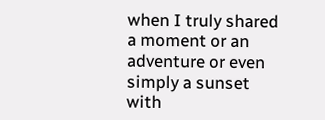when I truly shared a moment or an adventure or even simply a sunset with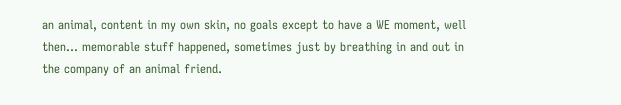an animal, content in my own skin, no goals except to have a WE moment, well then… memorable stuff happened, sometimes just by breathing in and out in the company of an animal friend.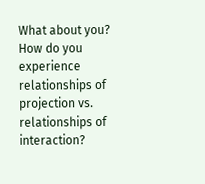What about you? How do you experience relationships of projection vs. relationships of interaction?